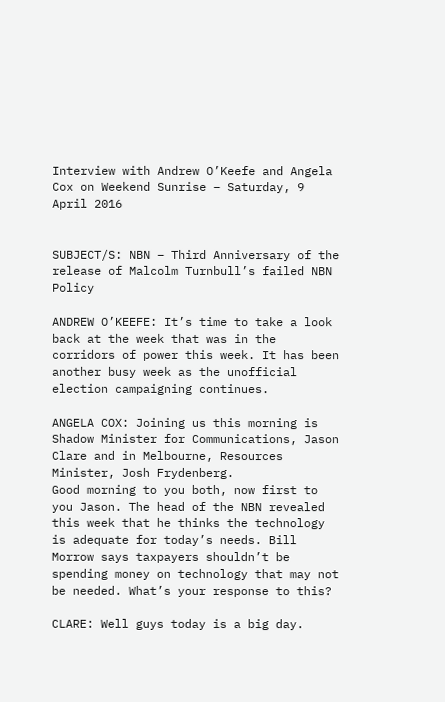Interview with Andrew O’Keefe and Angela Cox on Weekend Sunrise – Saturday, 9 April 2016


SUBJECT/S: NBN – Third Anniversary of the release of Malcolm Turnbull’s failed NBN Policy

ANDREW O’KEEFE: It’s time to take a look back at the week that was in the corridors of power this week. It has been another busy week as the unofficial election campaigning continues.

ANGELA COX: Joining us this morning is Shadow Minister for Communications, Jason Clare and in Melbourne, Resources Minister, Josh Frydenberg.
Good morning to you both, now first to you Jason. The head of the NBN revealed this week that he thinks the technology is adequate for today’s needs. Bill Morrow says taxpayers shouldn’t be spending money on technology that may not be needed. What’s your response to this?

CLARE: Well guys today is a big day.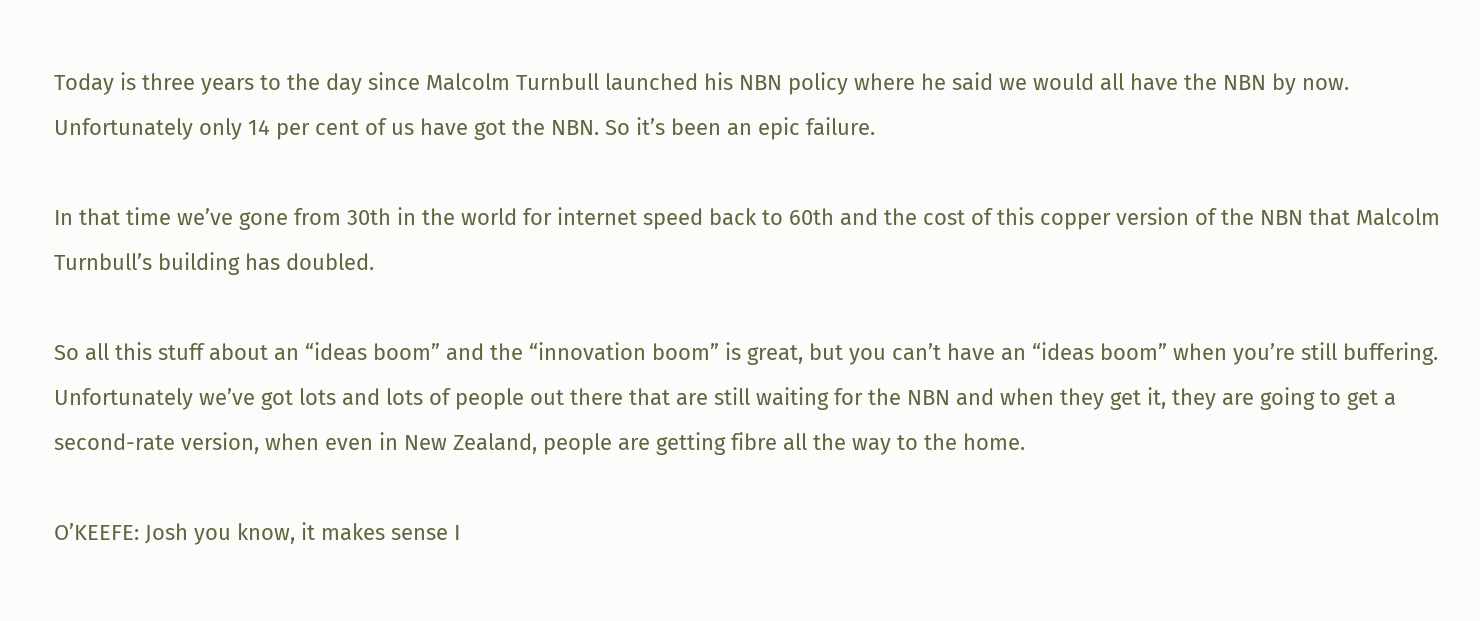Today is three years to the day since Malcolm Turnbull launched his NBN policy where he said we would all have the NBN by now. Unfortunately only 14 per cent of us have got the NBN. So it’s been an epic failure.

In that time we’ve gone from 30th in the world for internet speed back to 60th and the cost of this copper version of the NBN that Malcolm Turnbull’s building has doubled.

So all this stuff about an “ideas boom” and the “innovation boom” is great, but you can’t have an “ideas boom” when you’re still buffering. Unfortunately we’ve got lots and lots of people out there that are still waiting for the NBN and when they get it, they are going to get a second-rate version, when even in New Zealand, people are getting fibre all the way to the home.

O’KEEFE: Josh you know, it makes sense I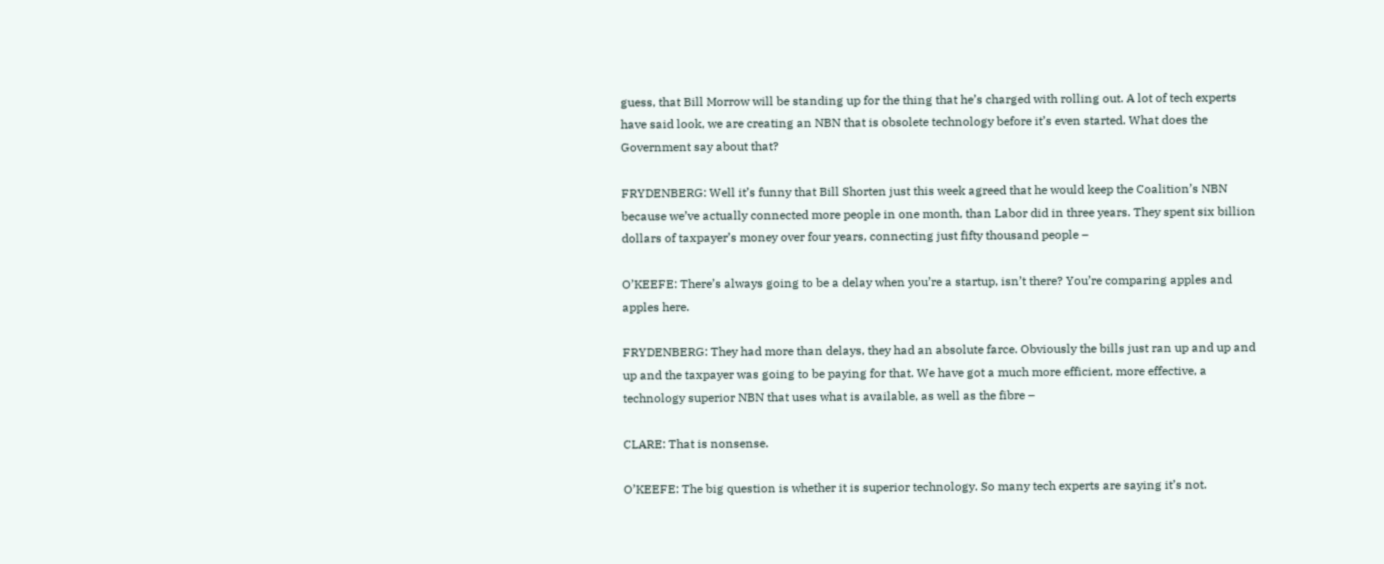guess, that Bill Morrow will be standing up for the thing that he’s charged with rolling out. A lot of tech experts have said look, we are creating an NBN that is obsolete technology before it’s even started. What does the Government say about that?

FRYDENBERG: Well it’s funny that Bill Shorten just this week agreed that he would keep the Coalition’s NBN because we’ve actually connected more people in one month, than Labor did in three years. They spent six billion dollars of taxpayer’s money over four years, connecting just fifty thousand people –

O’KEEFE: There’s always going to be a delay when you’re a startup, isn’t there? You’re comparing apples and apples here.

FRYDENBERG: They had more than delays, they had an absolute farce. Obviously the bills just ran up and up and up and the taxpayer was going to be paying for that. We have got a much more efficient, more effective, a technology superior NBN that uses what is available, as well as the fibre –

CLARE: That is nonsense.

O’KEEFE: The big question is whether it is superior technology. So many tech experts are saying it’s not.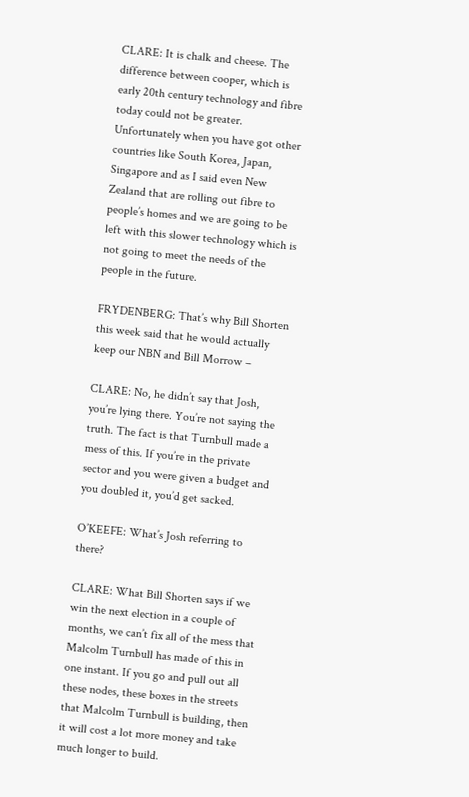CLARE: It is chalk and cheese. The difference between cooper, which is early 20th century technology and fibre today could not be greater. Unfortunately when you have got other countries like South Korea, Japan, Singapore and as I said even New Zealand that are rolling out fibre to people’s homes and we are going to be left with this slower technology which is not going to meet the needs of the people in the future.

FRYDENBERG: That’s why Bill Shorten this week said that he would actually keep our NBN and Bill Morrow –

CLARE: No, he didn’t say that Josh, you’re lying there. You’re not saying the truth. The fact is that Turnbull made a mess of this. If you’re in the private sector and you were given a budget and you doubled it, you’d get sacked.

O’KEEFE: What’s Josh referring to there?

CLARE: What Bill Shorten says if we win the next election in a couple of months, we can’t fix all of the mess that Malcolm Turnbull has made of this in one instant. If you go and pull out all these nodes, these boxes in the streets that Malcolm Turnbull is building, then it will cost a lot more money and take much longer to build.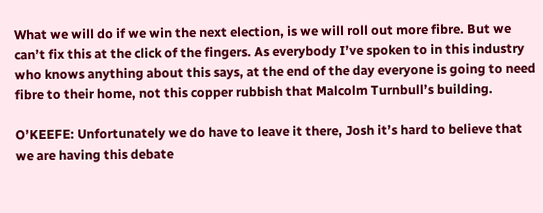What we will do if we win the next election, is we will roll out more fibre. But we can’t fix this at the click of the fingers. As everybody I’ve spoken to in this industry who knows anything about this says, at the end of the day everyone is going to need fibre to their home, not this copper rubbish that Malcolm Turnbull’s building.

O’KEEFE: Unfortunately we do have to leave it there, Josh it’s hard to believe that we are having this debate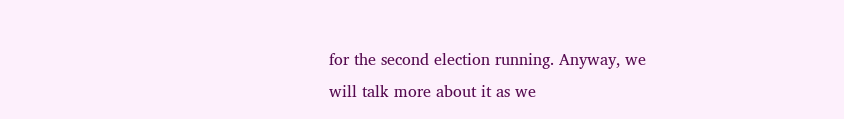for the second election running. Anyway, we will talk more about it as we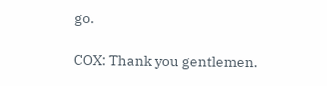go.

COX: Thank you gentlemen.